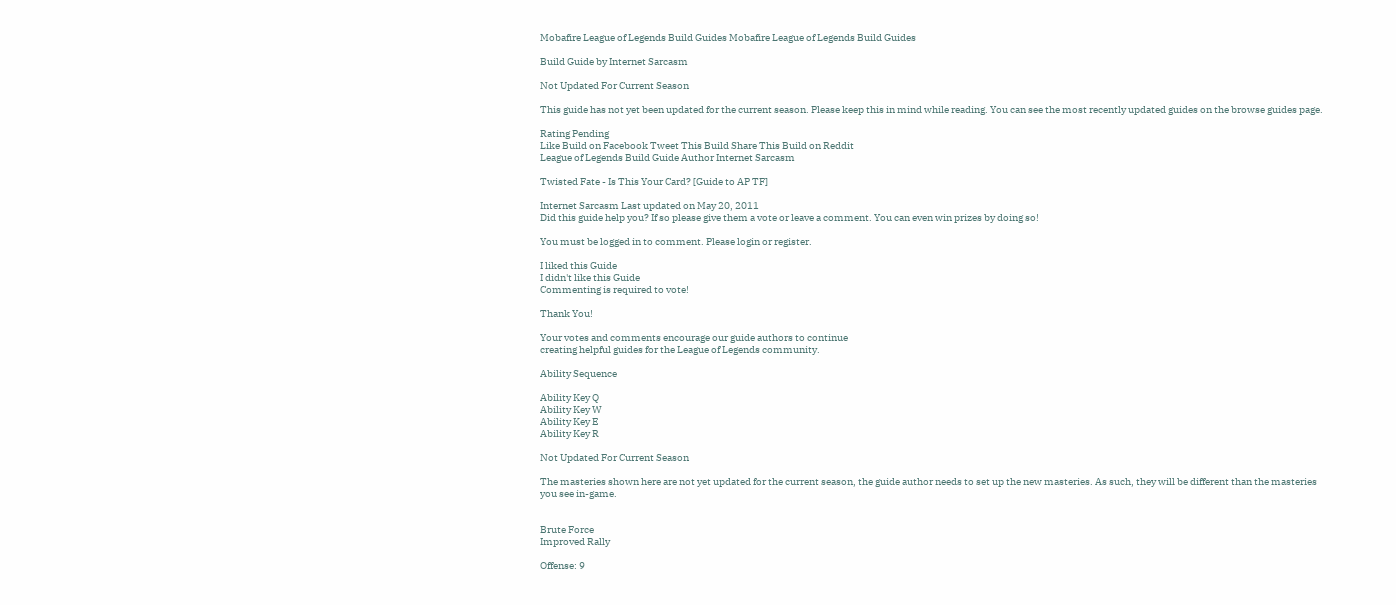Mobafire League of Legends Build Guides Mobafire League of Legends Build Guides

Build Guide by Internet Sarcasm

Not Updated For Current Season

This guide has not yet been updated for the current season. Please keep this in mind while reading. You can see the most recently updated guides on the browse guides page.

Rating Pending
Like Build on Facebook Tweet This Build Share This Build on Reddit
League of Legends Build Guide Author Internet Sarcasm

Twisted Fate - Is This Your Card? [Guide to AP TF]

Internet Sarcasm Last updated on May 20, 2011
Did this guide help you? If so please give them a vote or leave a comment. You can even win prizes by doing so!

You must be logged in to comment. Please login or register.

I liked this Guide
I didn't like this Guide
Commenting is required to vote!

Thank You!

Your votes and comments encourage our guide authors to continue
creating helpful guides for the League of Legends community.

Ability Sequence

Ability Key Q
Ability Key W
Ability Key E
Ability Key R

Not Updated For Current Season

The masteries shown here are not yet updated for the current season, the guide author needs to set up the new masteries. As such, they will be different than the masteries you see in-game.


Brute Force
Improved Rally

Offense: 9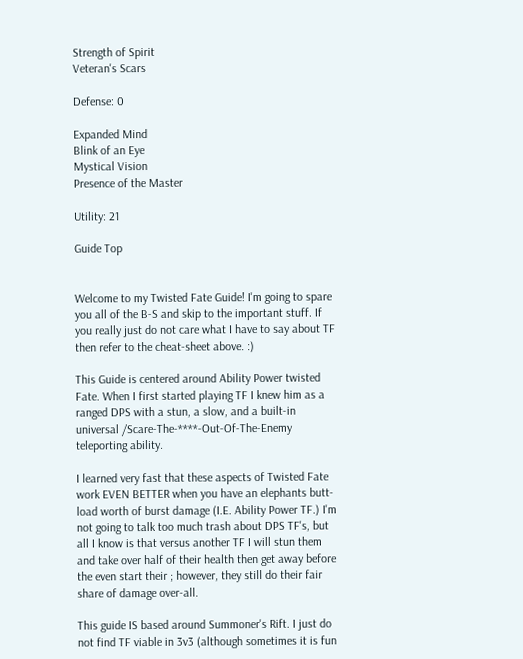Strength of Spirit
Veteran's Scars

Defense: 0

Expanded Mind
Blink of an Eye
Mystical Vision
Presence of the Master

Utility: 21

Guide Top


Welcome to my Twisted Fate Guide! I'm going to spare you all of the B-S and skip to the important stuff. If you really just do not care what I have to say about TF then refer to the cheat-sheet above. :)

This Guide is centered around Ability Power twisted Fate. When I first started playing TF I knew him as a ranged DPS with a stun, a slow, and a built-in universal /Scare-The-****-Out-Of-The-Enemy teleporting ability.

I learned very fast that these aspects of Twisted Fate work EVEN BETTER when you have an elephants butt-load worth of burst damage (I.E. Ability Power TF.) I'm not going to talk too much trash about DPS TF's, but all I know is that versus another TF I will stun them and take over half of their health then get away before the even start their ; however, they still do their fair share of damage over-all.

This guide IS based around Summoner's Rift. I just do not find TF viable in 3v3 (although sometimes it is fun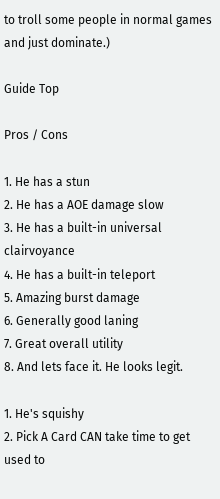to troll some people in normal games and just dominate.)

Guide Top

Pros / Cons

1. He has a stun
2. He has a AOE damage slow
3. He has a built-in universal clairvoyance
4. He has a built-in teleport
5. Amazing burst damage
6. Generally good laning
7. Great overall utility
8. And lets face it. He looks legit.

1. He's squishy
2. Pick A Card CAN take time to get used to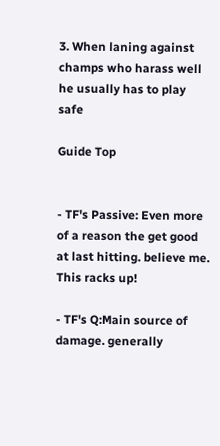3. When laning against champs who harass well he usually has to play safe

Guide Top


- TF's Passive: Even more of a reason the get good at last hitting. believe me. This racks up!

- TF's Q:Main source of damage. generally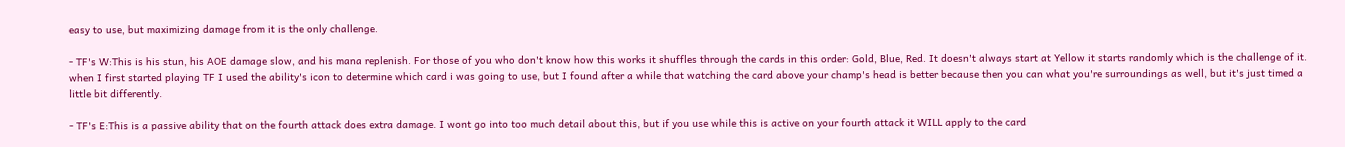easy to use, but maximizing damage from it is the only challenge.

- TF's W:This is his stun, his AOE damage slow, and his mana replenish. For those of you who don't know how this works it shuffles through the cards in this order: Gold, Blue, Red. It doesn't always start at Yellow it starts randomly which is the challenge of it. when I first started playing TF I used the ability's icon to determine which card i was going to use, but I found after a while that watching the card above your champ's head is better because then you can what you're surroundings as well, but it's just timed a little bit differently.

- TF's E:This is a passive ability that on the fourth attack does extra damage. I wont go into too much detail about this, but if you use while this is active on your fourth attack it WILL apply to the card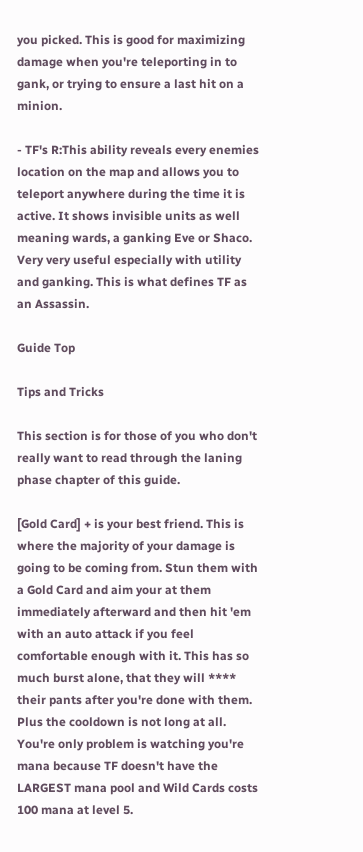you picked. This is good for maximizing damage when you're teleporting in to gank, or trying to ensure a last hit on a minion.

- TF's R:This ability reveals every enemies location on the map and allows you to teleport anywhere during the time it is active. It shows invisible units as well meaning wards, a ganking Eve or Shaco. Very very useful especially with utility and ganking. This is what defines TF as an Assassin.

Guide Top

Tips and Tricks

This section is for those of you who don't really want to read through the laning phase chapter of this guide.

[Gold Card] + is your best friend. This is where the majority of your damage is going to be coming from. Stun them with a Gold Card and aim your at them immediately afterward and then hit 'em with an auto attack if you feel comfortable enough with it. This has so much burst alone, that they will **** their pants after you're done with them. Plus the cooldown is not long at all. You're only problem is watching you're mana because TF doesn't have the LARGEST mana pool and Wild Cards costs 100 mana at level 5.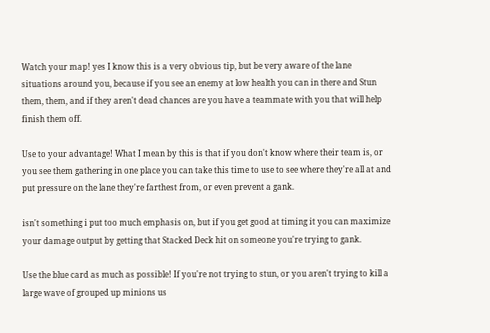Watch your map! yes I know this is a very obvious tip, but be very aware of the lane situations around you, because if you see an enemy at low health you can in there and Stun them, them, and if they aren't dead chances are you have a teammate with you that will help finish them off.

Use to your advantage! What I mean by this is that if you don't know where their team is, or you see them gathering in one place you can take this time to use to see where they're all at and put pressure on the lane they're farthest from, or even prevent a gank.

isn't something i put too much emphasis on, but if you get good at timing it you can maximize your damage output by getting that Stacked Deck hit on someone you're trying to gank.

Use the blue card as much as possible! If you're not trying to stun, or you aren't trying to kill a large wave of grouped up minions us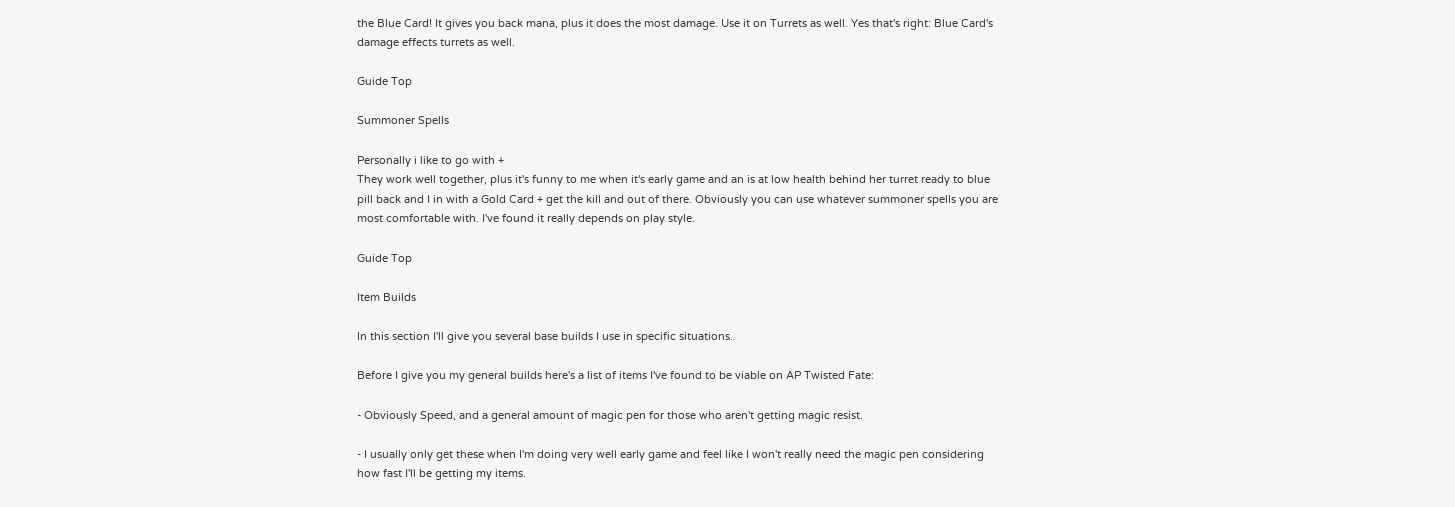the Blue Card! It gives you back mana, plus it does the most damage. Use it on Turrets as well. Yes that's right: Blue Card's damage effects turrets as well.

Guide Top

Summoner Spells

Personally i like to go with +
They work well together, plus it's funny to me when it's early game and an is at low health behind her turret ready to blue pill back and I in with a Gold Card + get the kill and out of there. Obviously you can use whatever summoner spells you are most comfortable with. I've found it really depends on play style.

Guide Top

Item Builds

In this section I'll give you several base builds I use in specific situations.

Before I give you my general builds here's a list of items I've found to be viable on AP Twisted Fate:

- Obviously Speed, and a general amount of magic pen for those who aren't getting magic resist.

- I usually only get these when I'm doing very well early game and feel like I won't really need the magic pen considering how fast I'll be getting my items.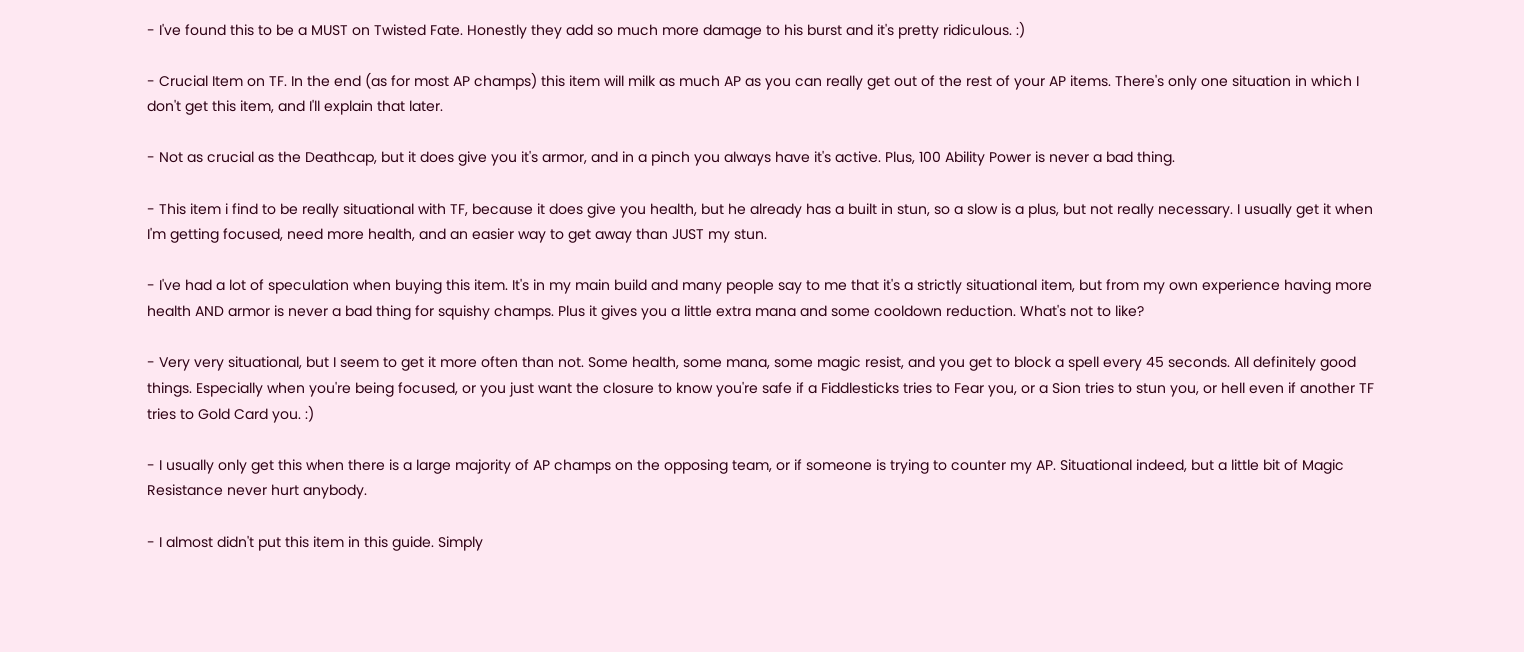- I've found this to be a MUST on Twisted Fate. Honestly they add so much more damage to his burst and it's pretty ridiculous. :)

- Crucial Item on TF. In the end (as for most AP champs) this item will milk as much AP as you can really get out of the rest of your AP items. There's only one situation in which I don't get this item, and I'll explain that later.

- Not as crucial as the Deathcap, but it does give you it's armor, and in a pinch you always have it's active. Plus, 100 Ability Power is never a bad thing.

- This item i find to be really situational with TF, because it does give you health, but he already has a built in stun, so a slow is a plus, but not really necessary. I usually get it when I'm getting focused, need more health, and an easier way to get away than JUST my stun.

- I've had a lot of speculation when buying this item. It's in my main build and many people say to me that it's a strictly situational item, but from my own experience having more health AND armor is never a bad thing for squishy champs. Plus it gives you a little extra mana and some cooldown reduction. What's not to like?

- Very very situational, but I seem to get it more often than not. Some health, some mana, some magic resist, and you get to block a spell every 45 seconds. All definitely good things. Especially when you're being focused, or you just want the closure to know you're safe if a Fiddlesticks tries to Fear you, or a Sion tries to stun you, or hell even if another TF tries to Gold Card you. :)

- I usually only get this when there is a large majority of AP champs on the opposing team, or if someone is trying to counter my AP. Situational indeed, but a little bit of Magic Resistance never hurt anybody.

- I almost didn't put this item in this guide. Simply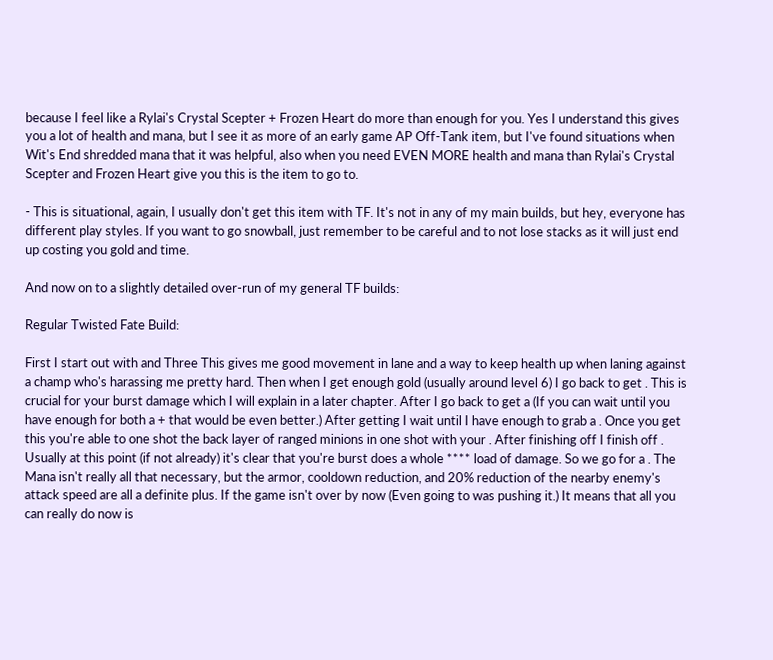because I feel like a Rylai's Crystal Scepter + Frozen Heart do more than enough for you. Yes I understand this gives you a lot of health and mana, but I see it as more of an early game AP Off-Tank item, but I've found situations when Wit's End shredded mana that it was helpful, also when you need EVEN MORE health and mana than Rylai's Crystal Scepter and Frozen Heart give you this is the item to go to.

- This is situational, again, I usually don't get this item with TF. It's not in any of my main builds, but hey, everyone has different play styles. If you want to go snowball, just remember to be careful and to not lose stacks as it will just end up costing you gold and time.

And now on to a slightly detailed over-run of my general TF builds:

Regular Twisted Fate Build:

First I start out with and Three This gives me good movement in lane and a way to keep health up when laning against a champ who's harassing me pretty hard. Then when I get enough gold (usually around level 6) I go back to get . This is crucial for your burst damage which I will explain in a later chapter. After I go back to get a (If you can wait until you have enough for both a + that would be even better.) After getting I wait until I have enough to grab a . Once you get this you're able to one shot the back layer of ranged minions in one shot with your . After finishing off I finish off . Usually at this point (if not already) it's clear that you're burst does a whole **** load of damage. So we go for a . The Mana isn't really all that necessary, but the armor, cooldown reduction, and 20% reduction of the nearby enemy's attack speed are all a definite plus. If the game isn't over by now (Even going to was pushing it.) It means that all you can really do now is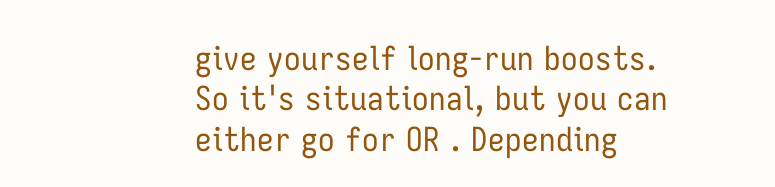give yourself long-run boosts. So it's situational, but you can either go for OR . Depending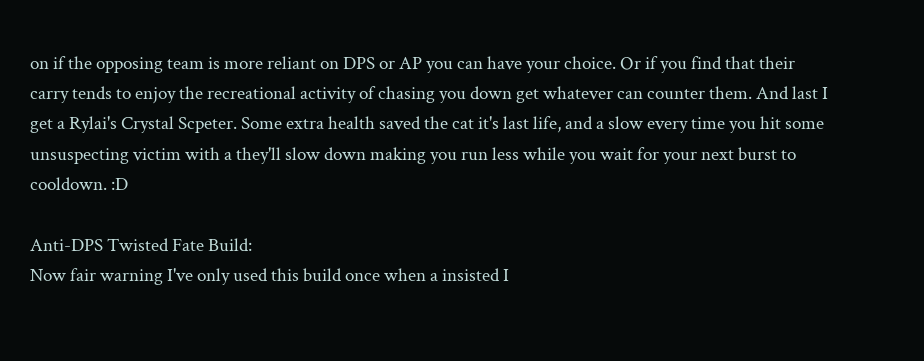on if the opposing team is more reliant on DPS or AP you can have your choice. Or if you find that their carry tends to enjoy the recreational activity of chasing you down get whatever can counter them. And last I get a Rylai's Crystal Scpeter. Some extra health saved the cat it's last life, and a slow every time you hit some unsuspecting victim with a they'll slow down making you run less while you wait for your next burst to cooldown. :D

Anti-DPS Twisted Fate Build:
Now fair warning I've only used this build once when a insisted I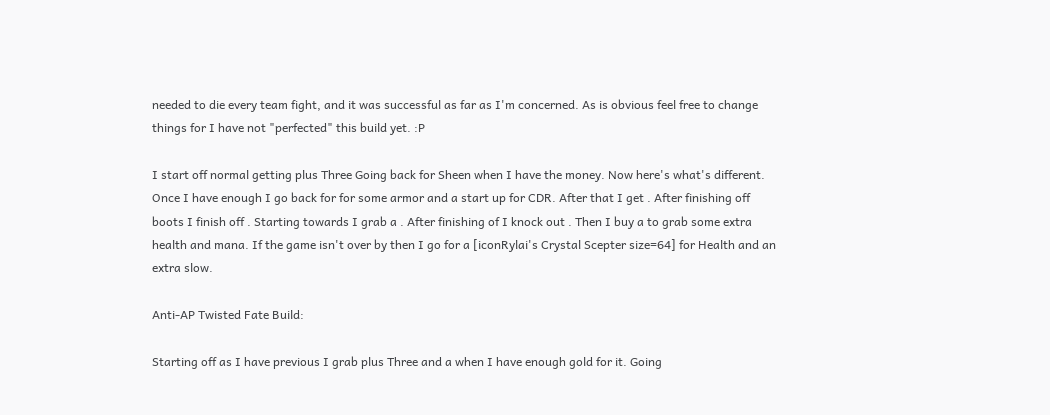needed to die every team fight, and it was successful as far as I'm concerned. As is obvious feel free to change things for I have not "perfected" this build yet. :P

I start off normal getting plus Three Going back for Sheen when I have the money. Now here's what's different. Once I have enough I go back for for some armor and a start up for CDR. After that I get . After finishing off boots I finish off . Starting towards I grab a . After finishing of I knock out . Then I buy a to grab some extra health and mana. If the game isn't over by then I go for a [iconRylai's Crystal Scepter size=64] for Health and an extra slow.

Anti-AP Twisted Fate Build:

Starting off as I have previous I grab plus Three and a when I have enough gold for it. Going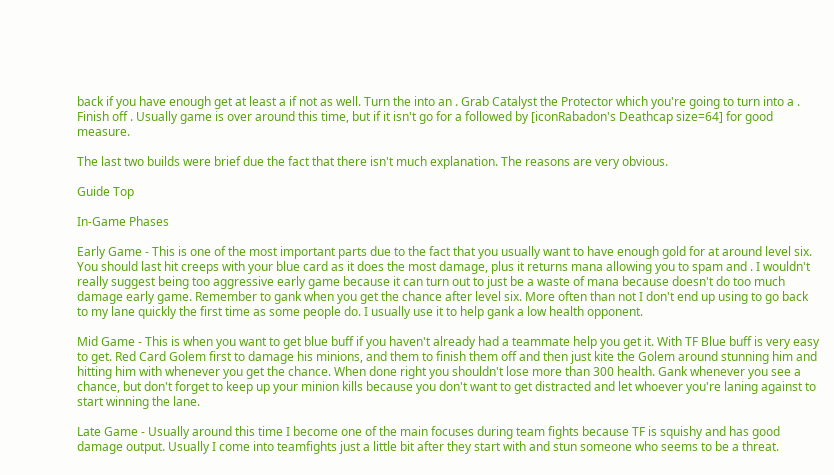back if you have enough get at least a if not as well. Turn the into an . Grab Catalyst the Protector which you're going to turn into a . Finish off . Usually game is over around this time, but if it isn't go for a followed by [iconRabadon's Deathcap size=64] for good measure.

The last two builds were brief due the fact that there isn't much explanation. The reasons are very obvious.

Guide Top

In-Game Phases

Early Game - This is one of the most important parts due to the fact that you usually want to have enough gold for at around level six. You should last hit creeps with your blue card as it does the most damage, plus it returns mana allowing you to spam and . I wouldn't really suggest being too aggressive early game because it can turn out to just be a waste of mana because doesn't do too much damage early game. Remember to gank when you get the chance after level six. More often than not I don't end up using to go back to my lane quickly the first time as some people do. I usually use it to help gank a low health opponent.

Mid Game - This is when you want to get blue buff if you haven't already had a teammate help you get it. With TF Blue buff is very easy to get. Red Card Golem first to damage his minions, and them to finish them off and then just kite the Golem around stunning him and hitting him with whenever you get the chance. When done right you shouldn't lose more than 300 health. Gank whenever you see a chance, but don't forget to keep up your minion kills because you don't want to get distracted and let whoever you're laning against to start winning the lane.

Late Game - Usually around this time I become one of the main focuses during team fights because TF is squishy and has good damage output. Usually I come into teamfights just a little bit after they start with and stun someone who seems to be a threat.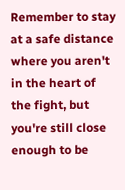Remember to stay at a safe distance where you aren't in the heart of the fight, but you're still close enough to be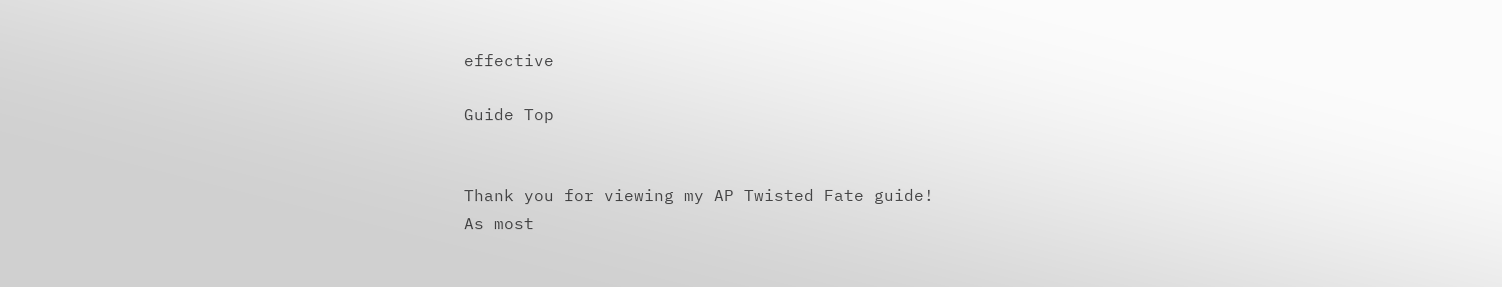effective

Guide Top


Thank you for viewing my AP Twisted Fate guide!
As most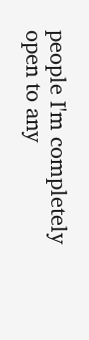people I'm completely open to any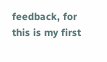feedback, for this is my first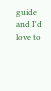guide and I'd love to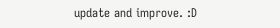update and improve. :D